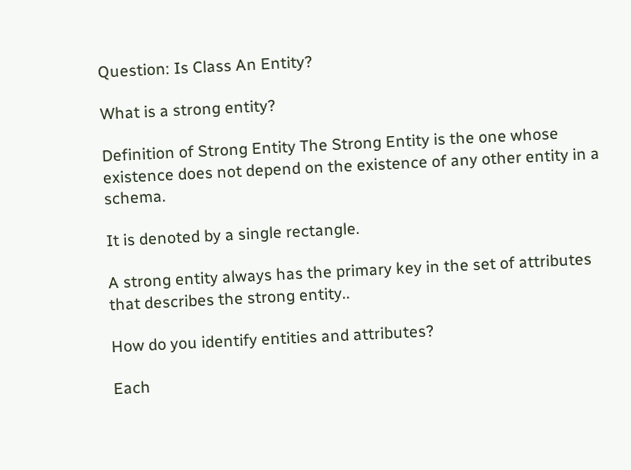Question: Is Class An Entity?

What is a strong entity?

Definition of Strong Entity The Strong Entity is the one whose existence does not depend on the existence of any other entity in a schema.

It is denoted by a single rectangle.

A strong entity always has the primary key in the set of attributes that describes the strong entity..

How do you identify entities and attributes?

Each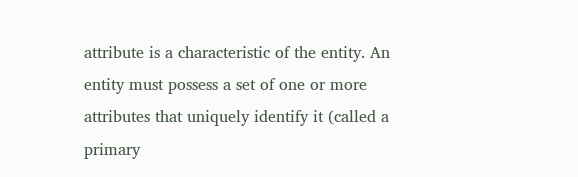attribute is a characteristic of the entity. An entity must possess a set of one or more attributes that uniquely identify it (called a primary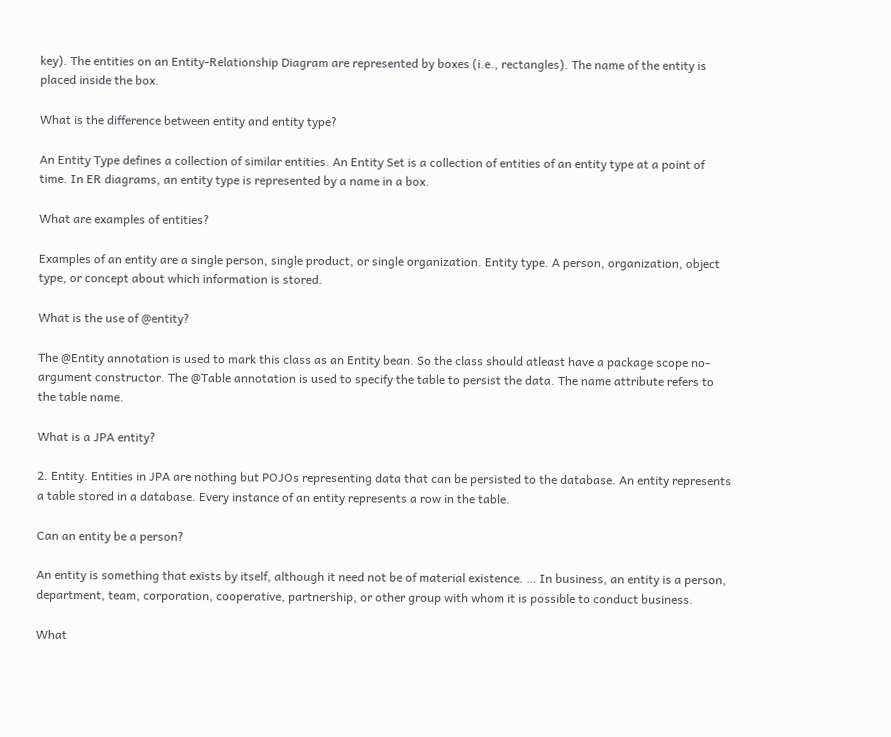key). The entities on an Entity-Relationship Diagram are represented by boxes (i.e., rectangles). The name of the entity is placed inside the box.

What is the difference between entity and entity type?

An Entity Type defines a collection of similar entities. An Entity Set is a collection of entities of an entity type at a point of time. In ER diagrams, an entity type is represented by a name in a box.

What are examples of entities?

Examples of an entity are a single person, single product, or single organization. Entity type. A person, organization, object type, or concept about which information is stored.

What is the use of @entity?

The @Entity annotation is used to mark this class as an Entity bean. So the class should atleast have a package scope no-argument constructor. The @Table annotation is used to specify the table to persist the data. The name attribute refers to the table name.

What is a JPA entity?

2. Entity. Entities in JPA are nothing but POJOs representing data that can be persisted to the database. An entity represents a table stored in a database. Every instance of an entity represents a row in the table.

Can an entity be a person?

An entity is something that exists by itself, although it need not be of material existence. … In business, an entity is a person, department, team, corporation, cooperative, partnership, or other group with whom it is possible to conduct business.

What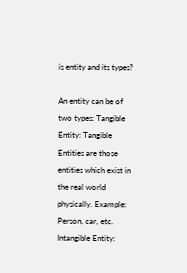is entity and its types?

An entity can be of two types: Tangible Entity: Tangible Entities are those entities which exist in the real world physically. Example: Person, car, etc. Intangible Entity: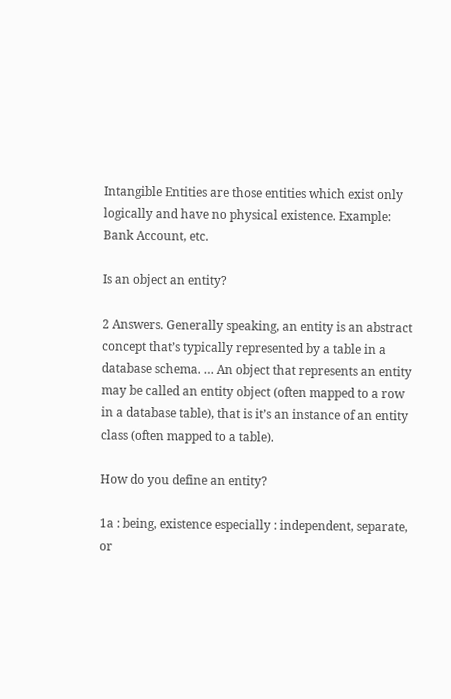Intangible Entities are those entities which exist only logically and have no physical existence. Example: Bank Account, etc.

Is an object an entity?

2 Answers. Generally speaking, an entity is an abstract concept that’s typically represented by a table in a database schema. … An object that represents an entity may be called an entity object (often mapped to a row in a database table), that is it’s an instance of an entity class (often mapped to a table).

How do you define an entity?

1a : being, existence especially : independent, separate, or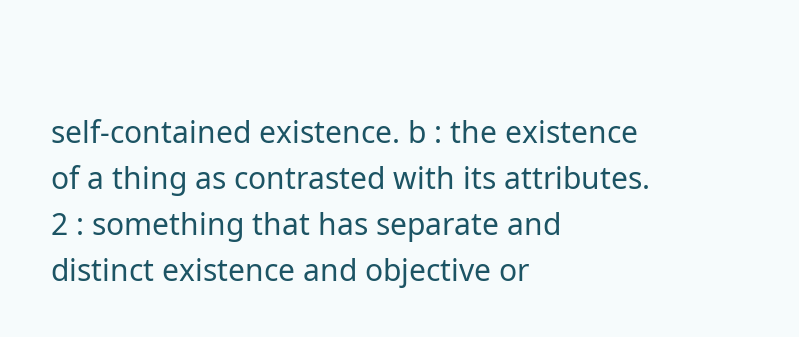self-contained existence. b : the existence of a thing as contrasted with its attributes. 2 : something that has separate and distinct existence and objective or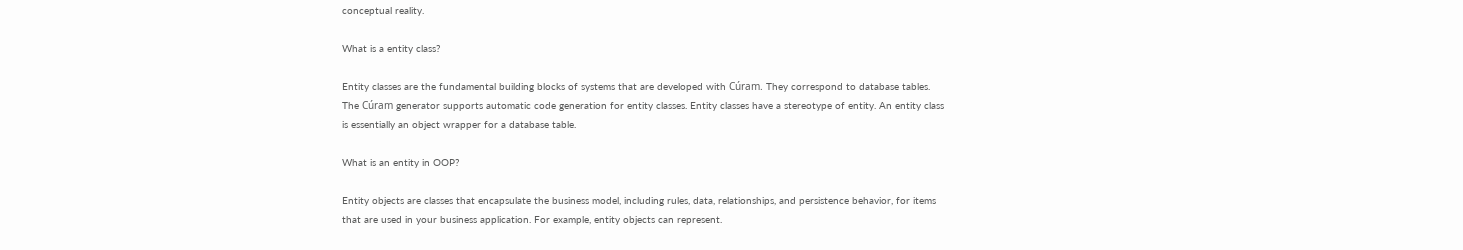conceptual reality.

What is a entity class?

Entity classes are the fundamental building blocks of systems that are developed with Cúram. They correspond to database tables. The Cúram generator supports automatic code generation for entity classes. Entity classes have a stereotype of entity. An entity class is essentially an object wrapper for a database table.

What is an entity in OOP?

Entity objects are classes that encapsulate the business model, including rules, data, relationships, and persistence behavior, for items that are used in your business application. For example, entity objects can represent.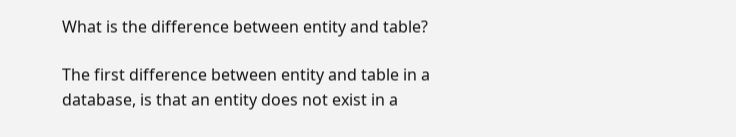What is the difference between entity and table?

The first difference between entity and table in a database, is that an entity does not exist in a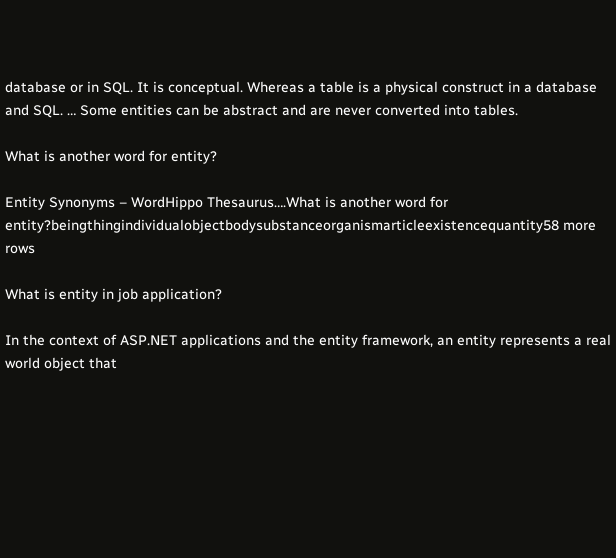database or in SQL. It is conceptual. Whereas a table is a physical construct in a database and SQL. … Some entities can be abstract and are never converted into tables.

What is another word for entity?

Entity Synonyms – WordHippo Thesaurus….What is another word for entity?beingthingindividualobjectbodysubstanceorganismarticleexistencequantity58 more rows

What is entity in job application?

In the context of ASP.NET applications and the entity framework, an entity represents a real world object that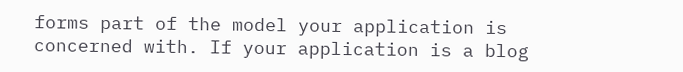forms part of the model your application is concerned with. If your application is a blog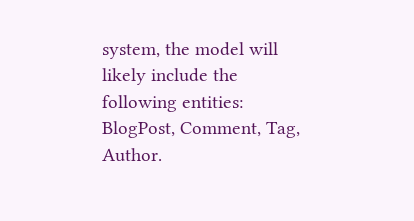system, the model will likely include the following entities: BlogPost, Comment, Tag, Author.